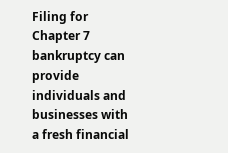Filing for Chapter 7 bankruptcy can provide individuals and businesses with a fresh financial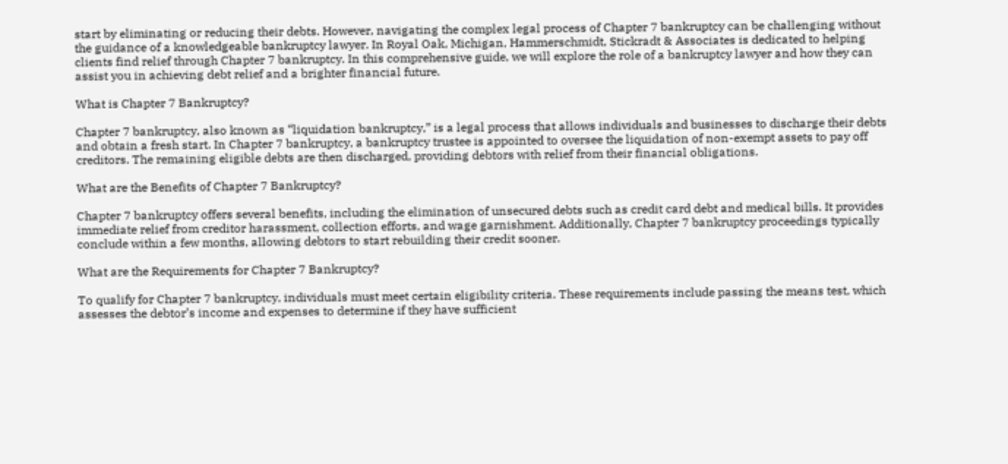start by eliminating or reducing their debts. However, navigating the complex legal process of Chapter 7 bankruptcy can be challenging without the guidance of a knowledgeable bankruptcy lawyer. In Royal Oak, Michigan, Hammerschmidt, Stickradt & Associates is dedicated to helping clients find relief through Chapter 7 bankruptcy. In this comprehensive guide, we will explore the role of a bankruptcy lawyer and how they can assist you in achieving debt relief and a brighter financial future.

What is Chapter 7 Bankruptcy?

Chapter 7 bankruptcy, also known as “liquidation bankruptcy,” is a legal process that allows individuals and businesses to discharge their debts and obtain a fresh start. In Chapter 7 bankruptcy, a bankruptcy trustee is appointed to oversee the liquidation of non-exempt assets to pay off creditors. The remaining eligible debts are then discharged, providing debtors with relief from their financial obligations.

What are the Benefits of Chapter 7 Bankruptcy?

Chapter 7 bankruptcy offers several benefits, including the elimination of unsecured debts such as credit card debt and medical bills. It provides immediate relief from creditor harassment, collection efforts, and wage garnishment. Additionally, Chapter 7 bankruptcy proceedings typically conclude within a few months, allowing debtors to start rebuilding their credit sooner.

What are the Requirements for Chapter 7 Bankruptcy?

To qualify for Chapter 7 bankruptcy, individuals must meet certain eligibility criteria. These requirements include passing the means test, which assesses the debtor’s income and expenses to determine if they have sufficient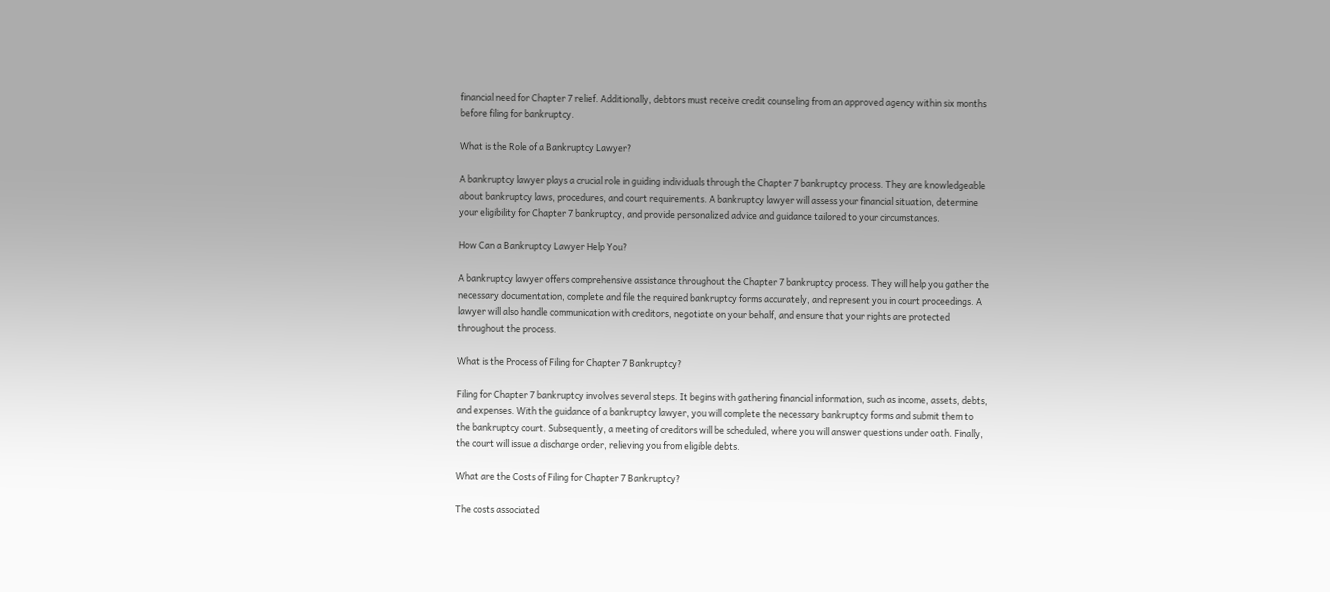financial need for Chapter 7 relief. Additionally, debtors must receive credit counseling from an approved agency within six months before filing for bankruptcy.

What is the Role of a Bankruptcy Lawyer?

A bankruptcy lawyer plays a crucial role in guiding individuals through the Chapter 7 bankruptcy process. They are knowledgeable about bankruptcy laws, procedures, and court requirements. A bankruptcy lawyer will assess your financial situation, determine your eligibility for Chapter 7 bankruptcy, and provide personalized advice and guidance tailored to your circumstances.

How Can a Bankruptcy Lawyer Help You?

A bankruptcy lawyer offers comprehensive assistance throughout the Chapter 7 bankruptcy process. They will help you gather the necessary documentation, complete and file the required bankruptcy forms accurately, and represent you in court proceedings. A lawyer will also handle communication with creditors, negotiate on your behalf, and ensure that your rights are protected throughout the process.

What is the Process of Filing for Chapter 7 Bankruptcy?

Filing for Chapter 7 bankruptcy involves several steps. It begins with gathering financial information, such as income, assets, debts, and expenses. With the guidance of a bankruptcy lawyer, you will complete the necessary bankruptcy forms and submit them to the bankruptcy court. Subsequently, a meeting of creditors will be scheduled, where you will answer questions under oath. Finally, the court will issue a discharge order, relieving you from eligible debts.

What are the Costs of Filing for Chapter 7 Bankruptcy?

The costs associated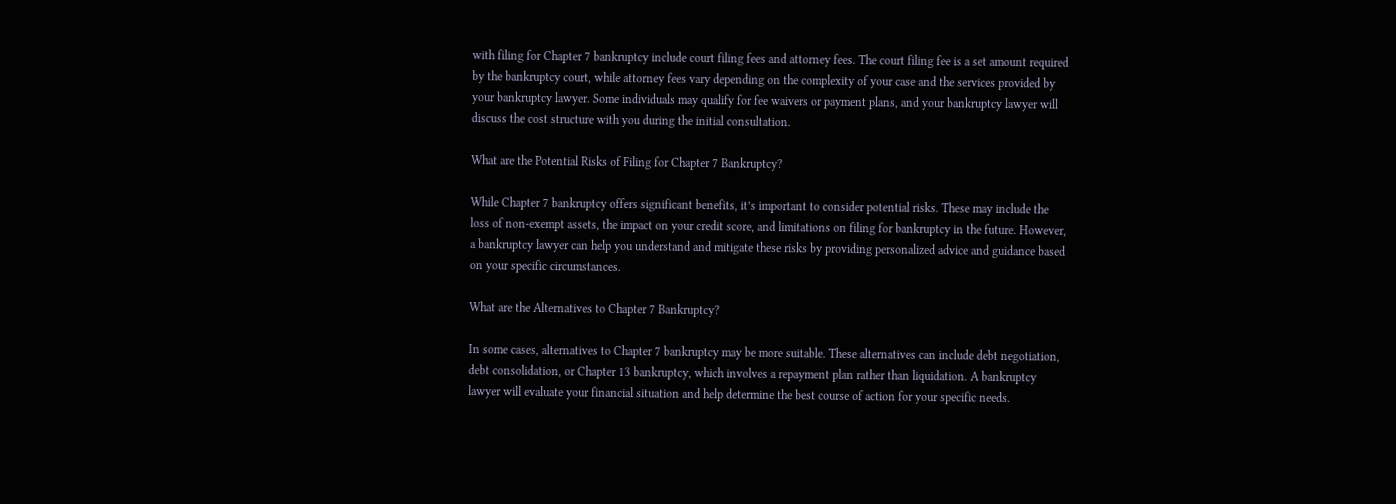with filing for Chapter 7 bankruptcy include court filing fees and attorney fees. The court filing fee is a set amount required by the bankruptcy court, while attorney fees vary depending on the complexity of your case and the services provided by your bankruptcy lawyer. Some individuals may qualify for fee waivers or payment plans, and your bankruptcy lawyer will discuss the cost structure with you during the initial consultation.

What are the Potential Risks of Filing for Chapter 7 Bankruptcy?

While Chapter 7 bankruptcy offers significant benefits, it’s important to consider potential risks. These may include the loss of non-exempt assets, the impact on your credit score, and limitations on filing for bankruptcy in the future. However, a bankruptcy lawyer can help you understand and mitigate these risks by providing personalized advice and guidance based on your specific circumstances.

What are the Alternatives to Chapter 7 Bankruptcy?

In some cases, alternatives to Chapter 7 bankruptcy may be more suitable. These alternatives can include debt negotiation, debt consolidation, or Chapter 13 bankruptcy, which involves a repayment plan rather than liquidation. A bankruptcy lawyer will evaluate your financial situation and help determine the best course of action for your specific needs.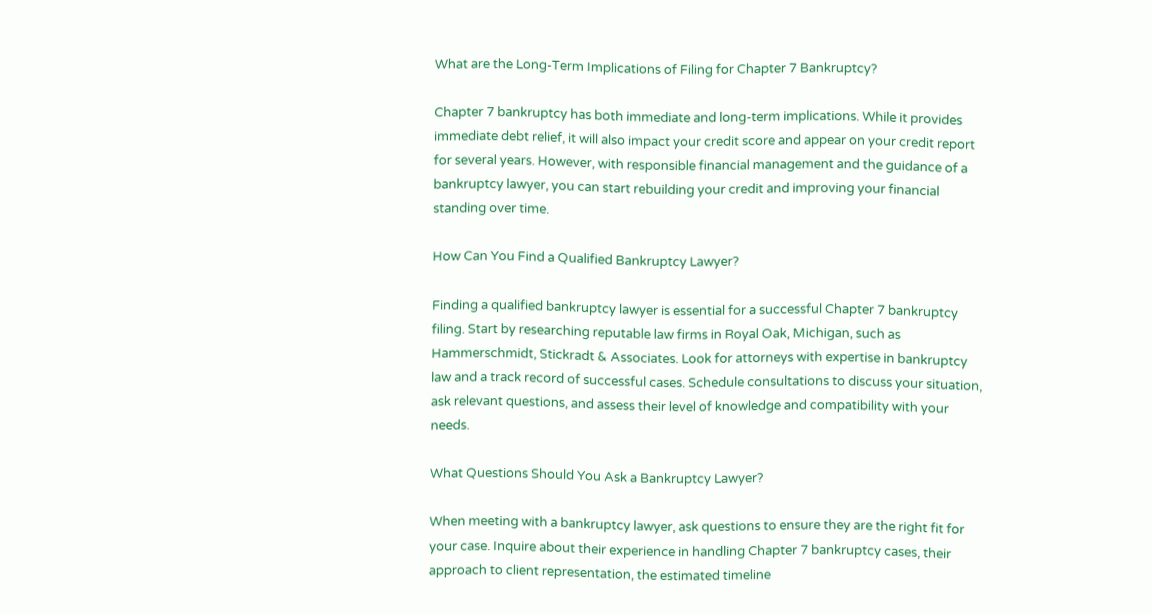What are the Long-Term Implications of Filing for Chapter 7 Bankruptcy?

Chapter 7 bankruptcy has both immediate and long-term implications. While it provides immediate debt relief, it will also impact your credit score and appear on your credit report for several years. However, with responsible financial management and the guidance of a bankruptcy lawyer, you can start rebuilding your credit and improving your financial standing over time.

How Can You Find a Qualified Bankruptcy Lawyer?

Finding a qualified bankruptcy lawyer is essential for a successful Chapter 7 bankruptcy filing. Start by researching reputable law firms in Royal Oak, Michigan, such as Hammerschmidt, Stickradt & Associates. Look for attorneys with expertise in bankruptcy law and a track record of successful cases. Schedule consultations to discuss your situation, ask relevant questions, and assess their level of knowledge and compatibility with your needs.

What Questions Should You Ask a Bankruptcy Lawyer?

When meeting with a bankruptcy lawyer, ask questions to ensure they are the right fit for your case. Inquire about their experience in handling Chapter 7 bankruptcy cases, their approach to client representation, the estimated timeline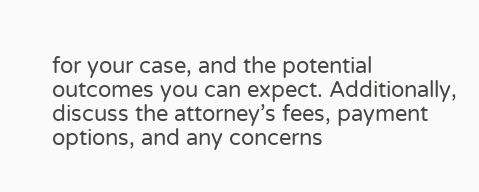for your case, and the potential outcomes you can expect. Additionally, discuss the attorney’s fees, payment options, and any concerns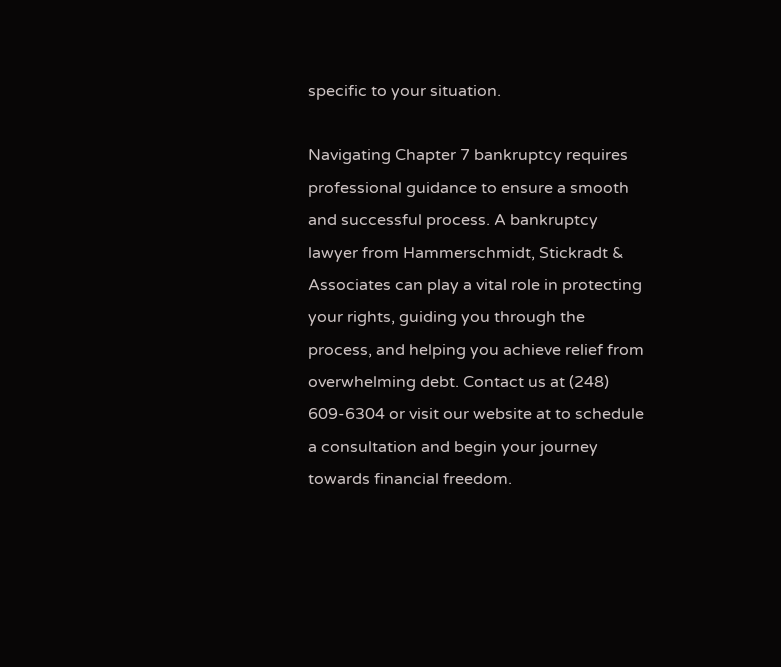specific to your situation.

Navigating Chapter 7 bankruptcy requires professional guidance to ensure a smooth and successful process. A bankruptcy lawyer from Hammerschmidt, Stickradt & Associates can play a vital role in protecting your rights, guiding you through the process, and helping you achieve relief from overwhelming debt. Contact us at (248) 609-6304 or visit our website at to schedule a consultation and begin your journey towards financial freedom.